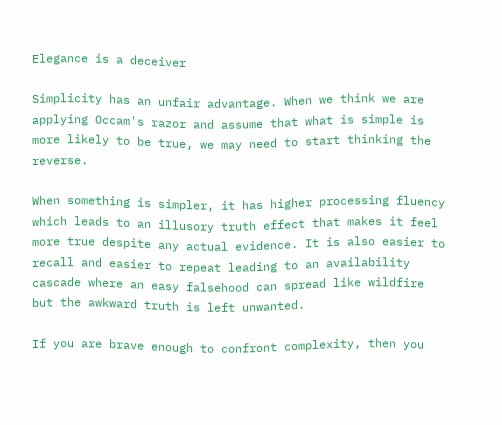Elegance is a deceiver

Simplicity has an unfair advantage. When we think we are applying Occam's razor and assume that what is simple is more likely to be true, we may need to start thinking the reverse.

When something is simpler, it has higher processing fluency which leads to an illusory truth effect that makes it feel more true despite any actual evidence. It is also easier to recall and easier to repeat leading to an availability cascade where an easy falsehood can spread like wildfire but the awkward truth is left unwanted.

If you are brave enough to confront complexity, then you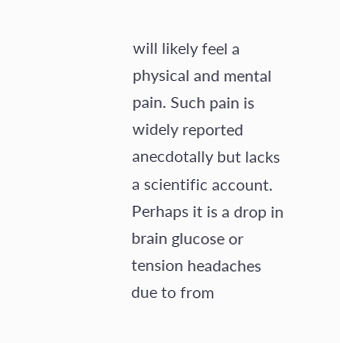will likely feel a physical and mental pain. Such pain is widely reported anecdotally but lacks a scientific account. Perhaps it is a drop in brain glucose or tension headaches due to from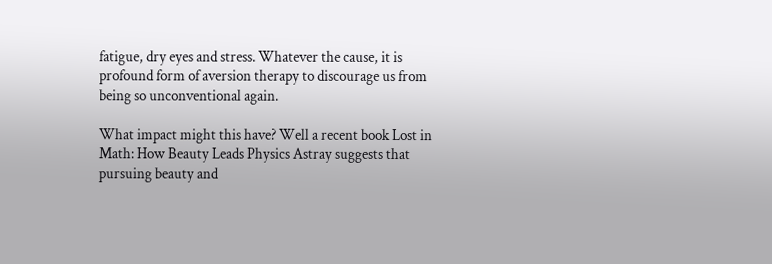fatigue, dry eyes and stress. Whatever the cause, it is profound form of aversion therapy to discourage us from being so unconventional again.

What impact might this have? Well a recent book Lost in Math: How Beauty Leads Physics Astray suggests that pursuing beauty and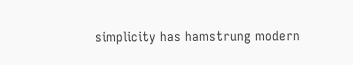simplicity has hamstrung modern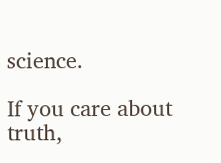science.

If you care about truth,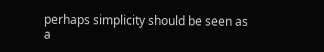perhaps simplicity should be seen as a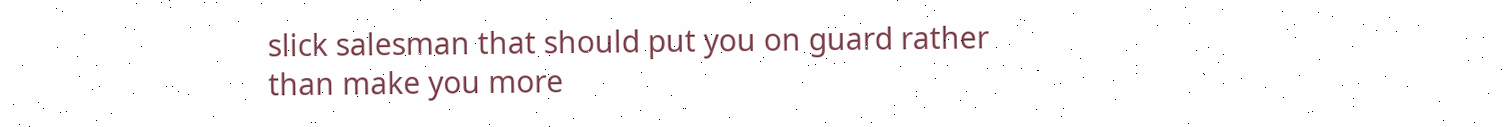slick salesman that should put you on guard rather than make you more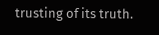trusting of its truth.